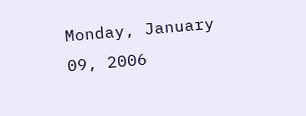Monday, January 09, 2006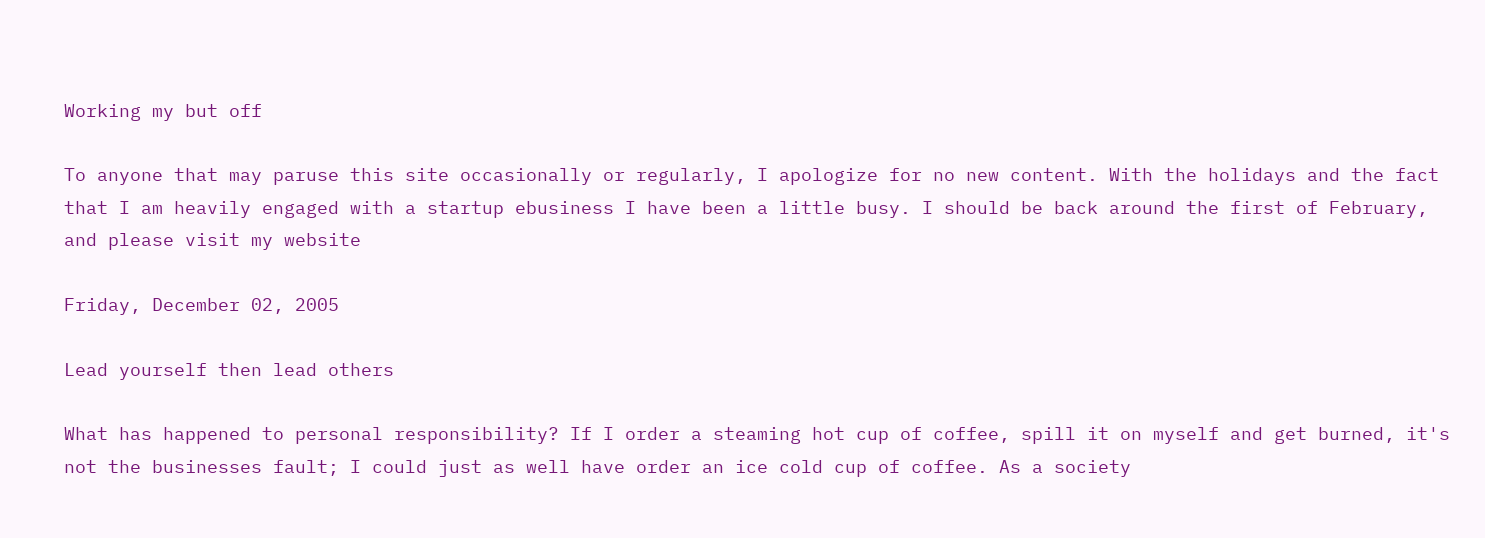Working my but off

To anyone that may paruse this site occasionally or regularly, I apologize for no new content. With the holidays and the fact that I am heavily engaged with a startup ebusiness I have been a little busy. I should be back around the first of February, and please visit my website

Friday, December 02, 2005

Lead yourself then lead others

What has happened to personal responsibility? If I order a steaming hot cup of coffee, spill it on myself and get burned, it's not the businesses fault; I could just as well have order an ice cold cup of coffee. As a society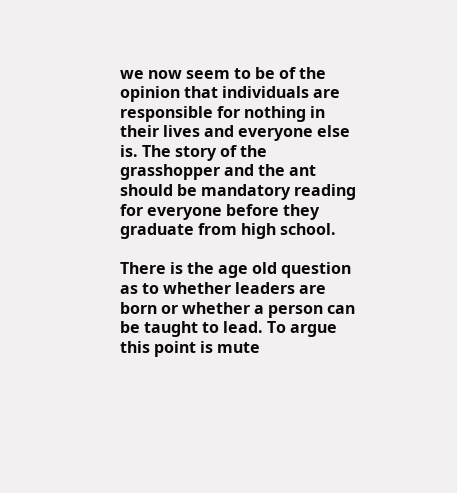we now seem to be of the opinion that individuals are responsible for nothing in their lives and everyone else is. The story of the grasshopper and the ant should be mandatory reading for everyone before they graduate from high school.

There is the age old question as to whether leaders are born or whether a person can be taught to lead. To argue this point is mute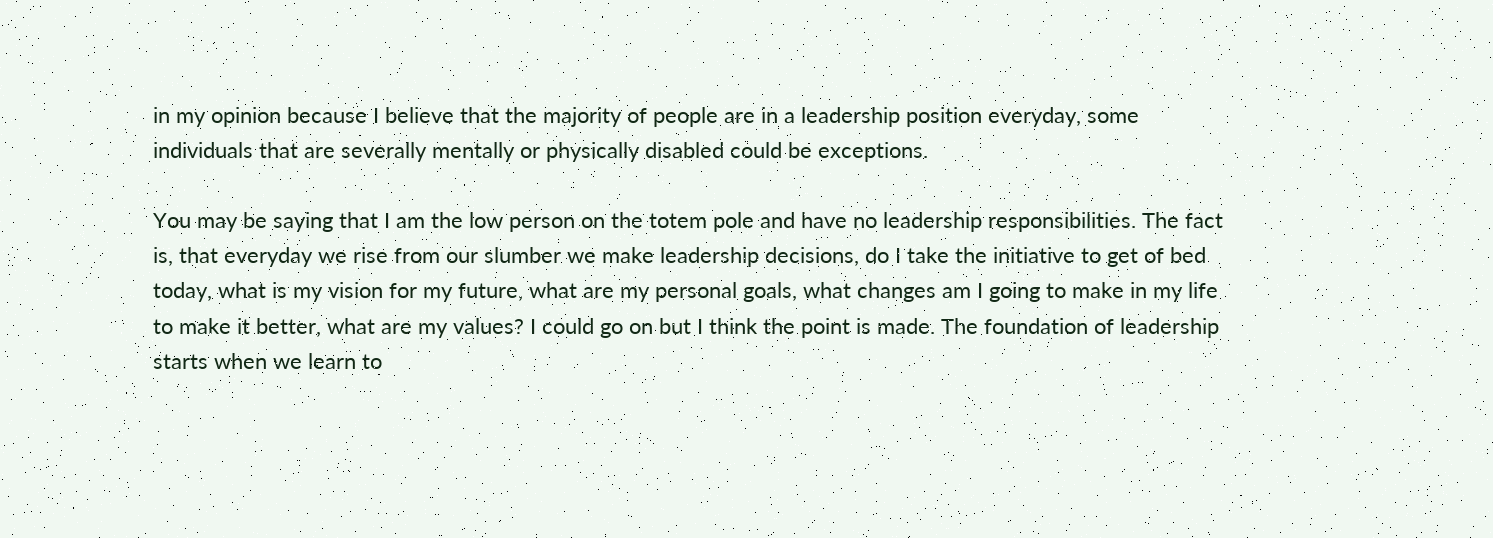in my opinion because I believe that the majority of people are in a leadership position everyday, some individuals that are severally mentally or physically disabled could be exceptions.

You may be saying that I am the low person on the totem pole and have no leadership responsibilities. The fact is, that everyday we rise from our slumber we make leadership decisions, do I take the initiative to get of bed today, what is my vision for my future, what are my personal goals, what changes am I going to make in my life to make it better, what are my values? I could go on but I think the point is made. The foundation of leadership starts when we learn to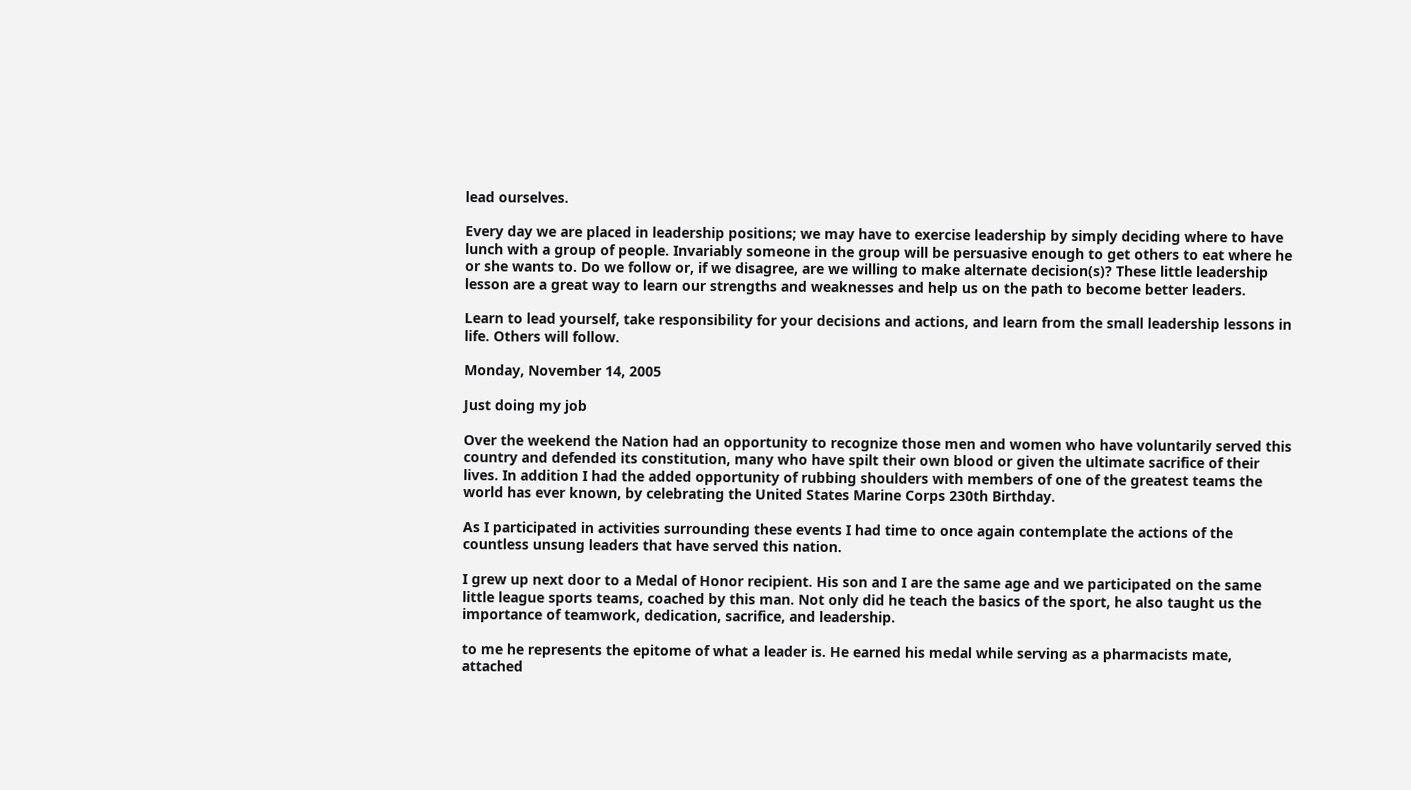lead ourselves.

Every day we are placed in leadership positions; we may have to exercise leadership by simply deciding where to have lunch with a group of people. Invariably someone in the group will be persuasive enough to get others to eat where he or she wants to. Do we follow or, if we disagree, are we willing to make alternate decision(s)? These little leadership lesson are a great way to learn our strengths and weaknesses and help us on the path to become better leaders.

Learn to lead yourself, take responsibility for your decisions and actions, and learn from the small leadership lessons in life. Others will follow.

Monday, November 14, 2005

Just doing my job

Over the weekend the Nation had an opportunity to recognize those men and women who have voluntarily served this country and defended its constitution, many who have spilt their own blood or given the ultimate sacrifice of their lives. In addition I had the added opportunity of rubbing shoulders with members of one of the greatest teams the world has ever known, by celebrating the United States Marine Corps 230th Birthday.

As I participated in activities surrounding these events I had time to once again contemplate the actions of the countless unsung leaders that have served this nation.

I grew up next door to a Medal of Honor recipient. His son and I are the same age and we participated on the same little league sports teams, coached by this man. Not only did he teach the basics of the sport, he also taught us the importance of teamwork, dedication, sacrifice, and leadership.

to me he represents the epitome of what a leader is. He earned his medal while serving as a pharmacists mate, attached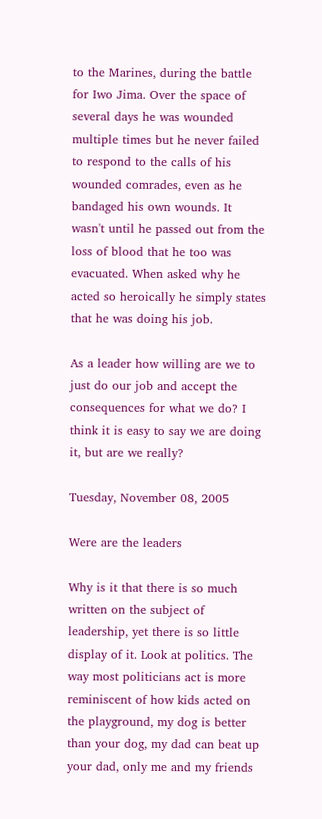to the Marines, during the battle for Iwo Jima. Over the space of several days he was wounded multiple times but he never failed to respond to the calls of his wounded comrades, even as he bandaged his own wounds. It wasn't until he passed out from the loss of blood that he too was evacuated. When asked why he acted so heroically he simply states that he was doing his job.

As a leader how willing are we to just do our job and accept the consequences for what we do? I think it is easy to say we are doing it, but are we really?

Tuesday, November 08, 2005

Were are the leaders

Why is it that there is so much written on the subject of leadership, yet there is so little display of it. Look at politics. The way most politicians act is more reminiscent of how kids acted on the playground, my dog is better than your dog, my dad can beat up your dad, only me and my friends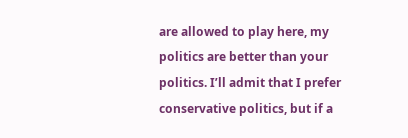are allowed to play here, my politics are better than your politics. I’ll admit that I prefer conservative politics, but if a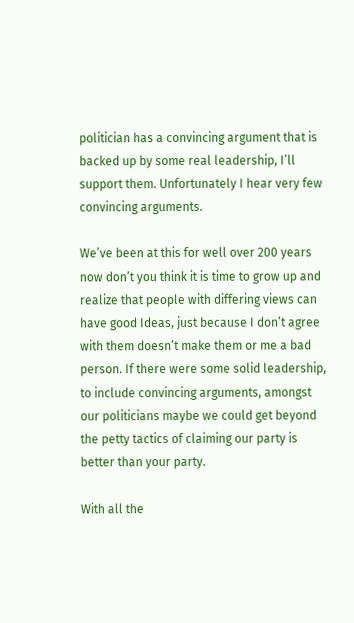politician has a convincing argument that is backed up by some real leadership, I’ll support them. Unfortunately I hear very few convincing arguments.

We’ve been at this for well over 200 years now don’t you think it is time to grow up and realize that people with differing views can have good Ideas, just because I don’t agree with them doesn’t make them or me a bad person. If there were some solid leadership, to include convincing arguments, amongst our politicians maybe we could get beyond the petty tactics of claiming our party is better than your party.

With all the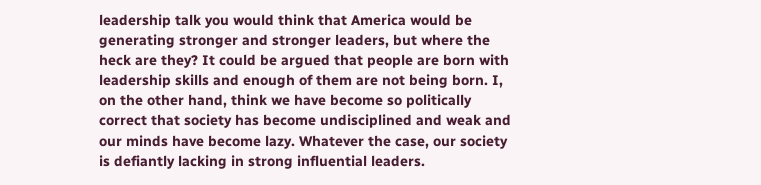leadership talk you would think that America would be generating stronger and stronger leaders, but where the heck are they? It could be argued that people are born with leadership skills and enough of them are not being born. I, on the other hand, think we have become so politically correct that society has become undisciplined and weak and our minds have become lazy. Whatever the case, our society is defiantly lacking in strong influential leaders.